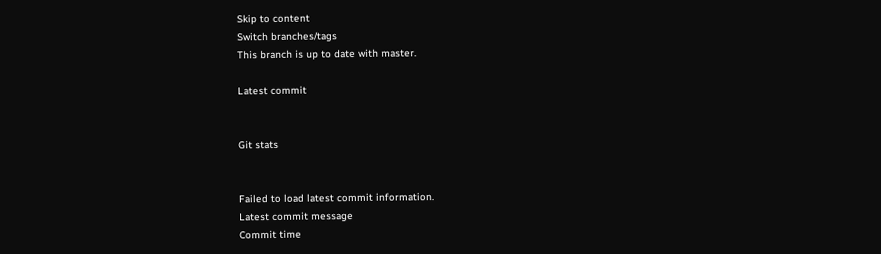Skip to content
Switch branches/tags
This branch is up to date with master.

Latest commit


Git stats


Failed to load latest commit information.
Latest commit message
Commit time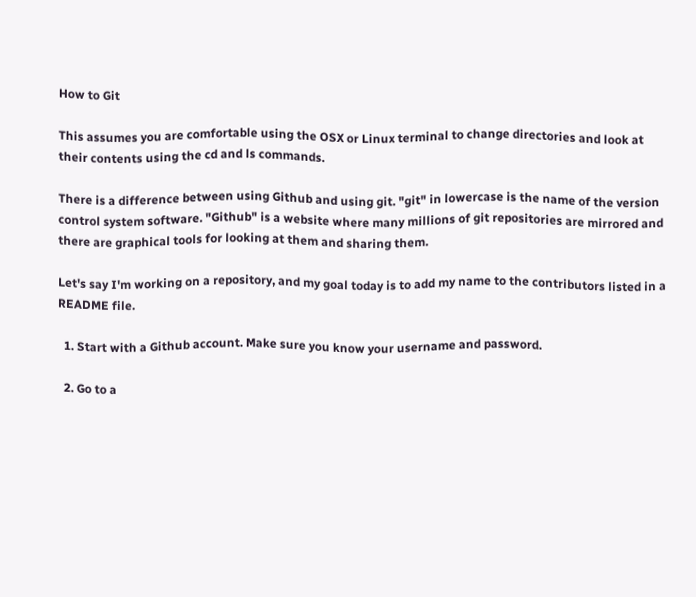How to Git

This assumes you are comfortable using the OSX or Linux terminal to change directories and look at their contents using the cd and ls commands.

There is a difference between using Github and using git. "git" in lowercase is the name of the version control system software. "Github" is a website where many millions of git repositories are mirrored and there are graphical tools for looking at them and sharing them.

Let's say I'm working on a repository, and my goal today is to add my name to the contributors listed in a README file.

  1. Start with a Github account. Make sure you know your username and password.

  2. Go to a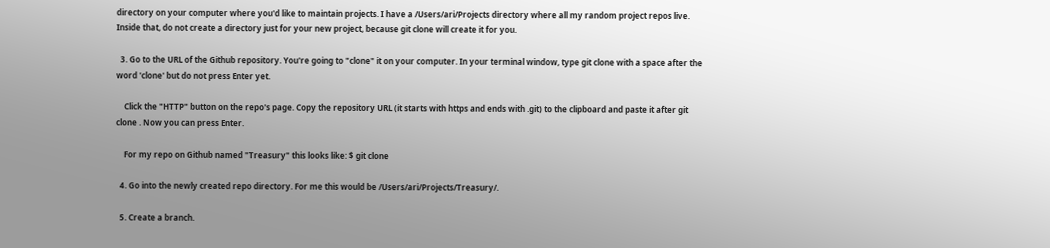directory on your computer where you'd like to maintain projects. I have a /Users/ari/Projects directory where all my random project repos live. Inside that, do not create a directory just for your new project, because git clone will create it for you.

  3. Go to the URL of the Github repository. You're going to "clone" it on your computer. In your terminal window, type git clone with a space after the word 'clone' but do not press Enter yet.

    Click the "HTTP" button on the repo's page. Copy the repository URL (it starts with https and ends with .git) to the clipboard and paste it after git clone . Now you can press Enter.

    For my repo on Github named "Treasury" this looks like: $ git clone

  4. Go into the newly created repo directory. For me this would be /Users/ari/Projects/Treasury/.

  5. Create a branch.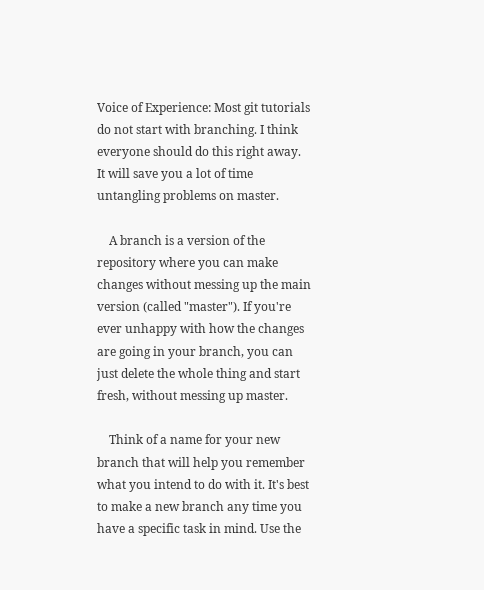Voice of Experience: Most git tutorials do not start with branching. I think everyone should do this right away. It will save you a lot of time untangling problems on master.

    A branch is a version of the repository where you can make changes without messing up the main version (called "master"). If you're ever unhappy with how the changes are going in your branch, you can just delete the whole thing and start fresh, without messing up master.

    Think of a name for your new branch that will help you remember what you intend to do with it. It's best to make a new branch any time you have a specific task in mind. Use the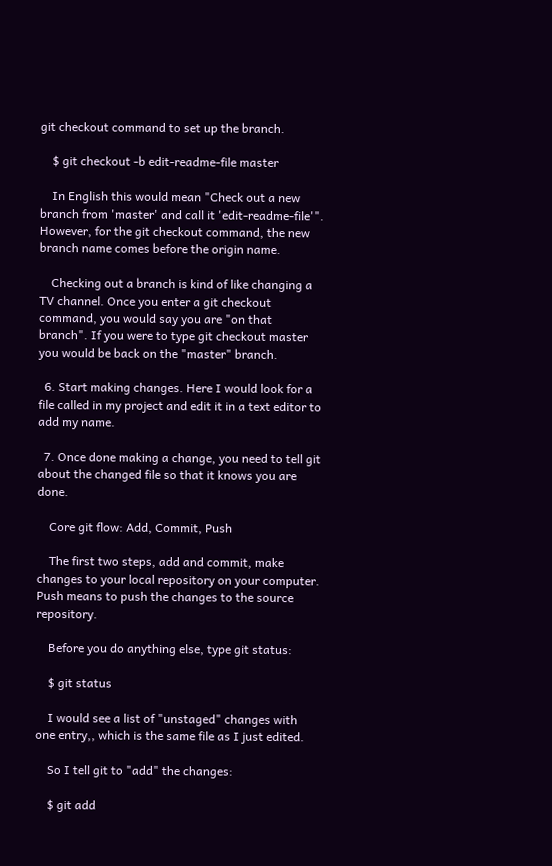git checkout command to set up the branch.

    $ git checkout -b edit-readme-file master

    In English this would mean "Check out a new branch from 'master' and call it 'edit-readme-file'". However, for the git checkout command, the new branch name comes before the origin name.

    Checking out a branch is kind of like changing a TV channel. Once you enter a git checkout command, you would say you are "on that branch". If you were to type git checkout master you would be back on the "master" branch.

  6. Start making changes. Here I would look for a file called in my project and edit it in a text editor to add my name.

  7. Once done making a change, you need to tell git about the changed file so that it knows you are done.

    Core git flow: Add, Commit, Push

    The first two steps, add and commit, make changes to your local repository on your computer. Push means to push the changes to the source repository.

    Before you do anything else, type git status:

    $ git status

    I would see a list of "unstaged" changes with one entry,, which is the same file as I just edited.

    So I tell git to "add" the changes:

    $ git add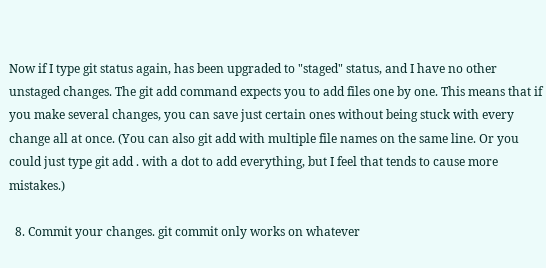Now if I type git status again, has been upgraded to "staged" status, and I have no other unstaged changes. The git add command expects you to add files one by one. This means that if you make several changes, you can save just certain ones without being stuck with every change all at once. (You can also git add with multiple file names on the same line. Or you could just type git add . with a dot to add everything, but I feel that tends to cause more mistakes.)

  8. Commit your changes. git commit only works on whatever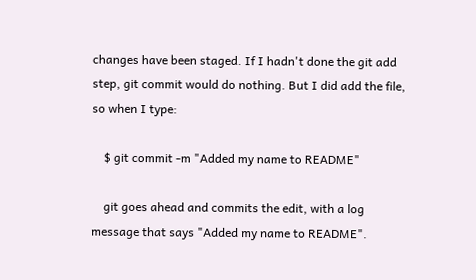changes have been staged. If I hadn't done the git add step, git commit would do nothing. But I did add the file, so when I type:

    $ git commit -m "Added my name to README"

    git goes ahead and commits the edit, with a log message that says "Added my name to README".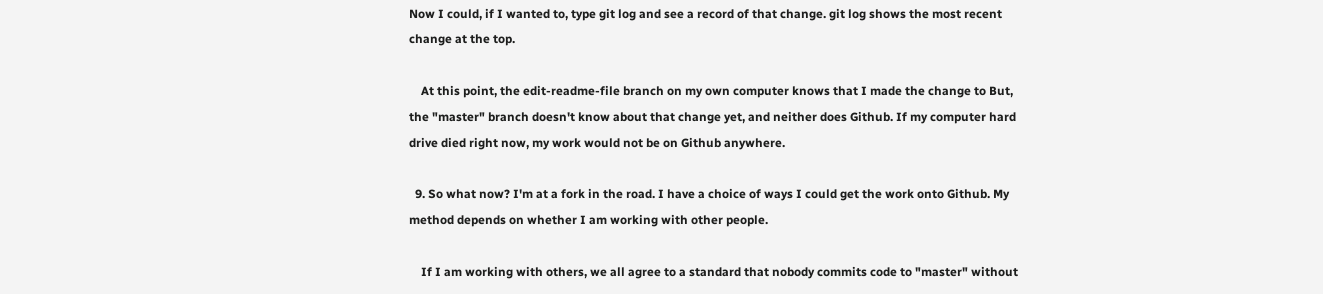Now I could, if I wanted to, type git log and see a record of that change. git log shows the most recent change at the top.

    At this point, the edit-readme-file branch on my own computer knows that I made the change to But, the "master" branch doesn't know about that change yet, and neither does Github. If my computer hard drive died right now, my work would not be on Github anywhere.

  9. So what now? I'm at a fork in the road. I have a choice of ways I could get the work onto Github. My method depends on whether I am working with other people.

    If I am working with others, we all agree to a standard that nobody commits code to "master" without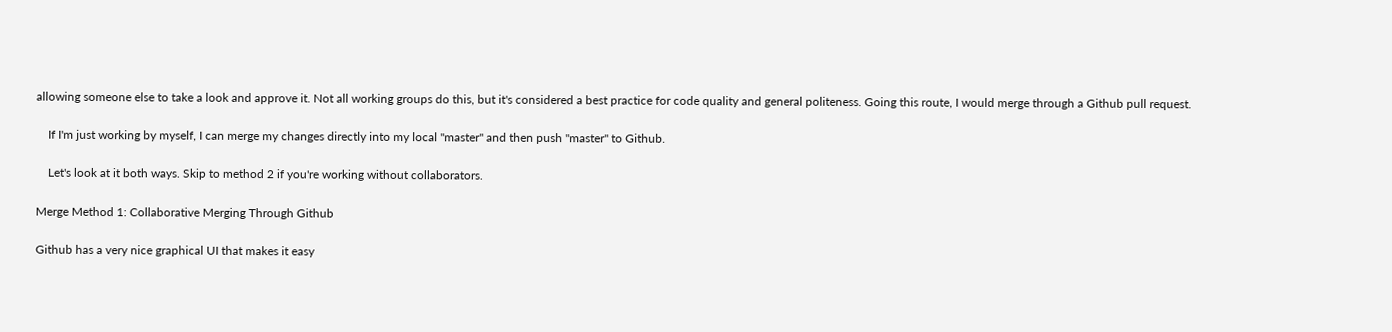allowing someone else to take a look and approve it. Not all working groups do this, but it's considered a best practice for code quality and general politeness. Going this route, I would merge through a Github pull request.

    If I'm just working by myself, I can merge my changes directly into my local "master" and then push "master" to Github.

    Let's look at it both ways. Skip to method 2 if you're working without collaborators.

Merge Method 1: Collaborative Merging Through Github

Github has a very nice graphical UI that makes it easy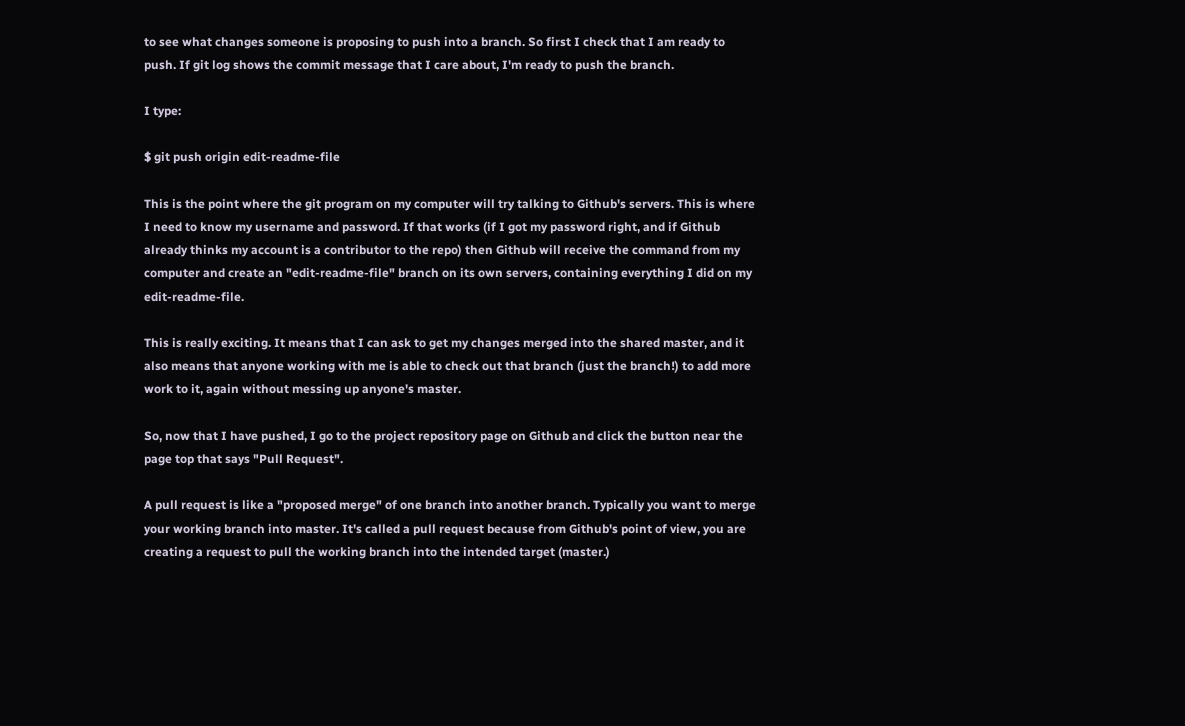to see what changes someone is proposing to push into a branch. So first I check that I am ready to push. If git log shows the commit message that I care about, I'm ready to push the branch.

I type:

$ git push origin edit-readme-file

This is the point where the git program on my computer will try talking to Github's servers. This is where I need to know my username and password. If that works (if I got my password right, and if Github already thinks my account is a contributor to the repo) then Github will receive the command from my computer and create an "edit-readme-file" branch on its own servers, containing everything I did on my edit-readme-file.

This is really exciting. It means that I can ask to get my changes merged into the shared master, and it also means that anyone working with me is able to check out that branch (just the branch!) to add more work to it, again without messing up anyone's master.

So, now that I have pushed, I go to the project repository page on Github and click the button near the page top that says "Pull Request".

A pull request is like a "proposed merge" of one branch into another branch. Typically you want to merge your working branch into master. It's called a pull request because from Github's point of view, you are creating a request to pull the working branch into the intended target (master.)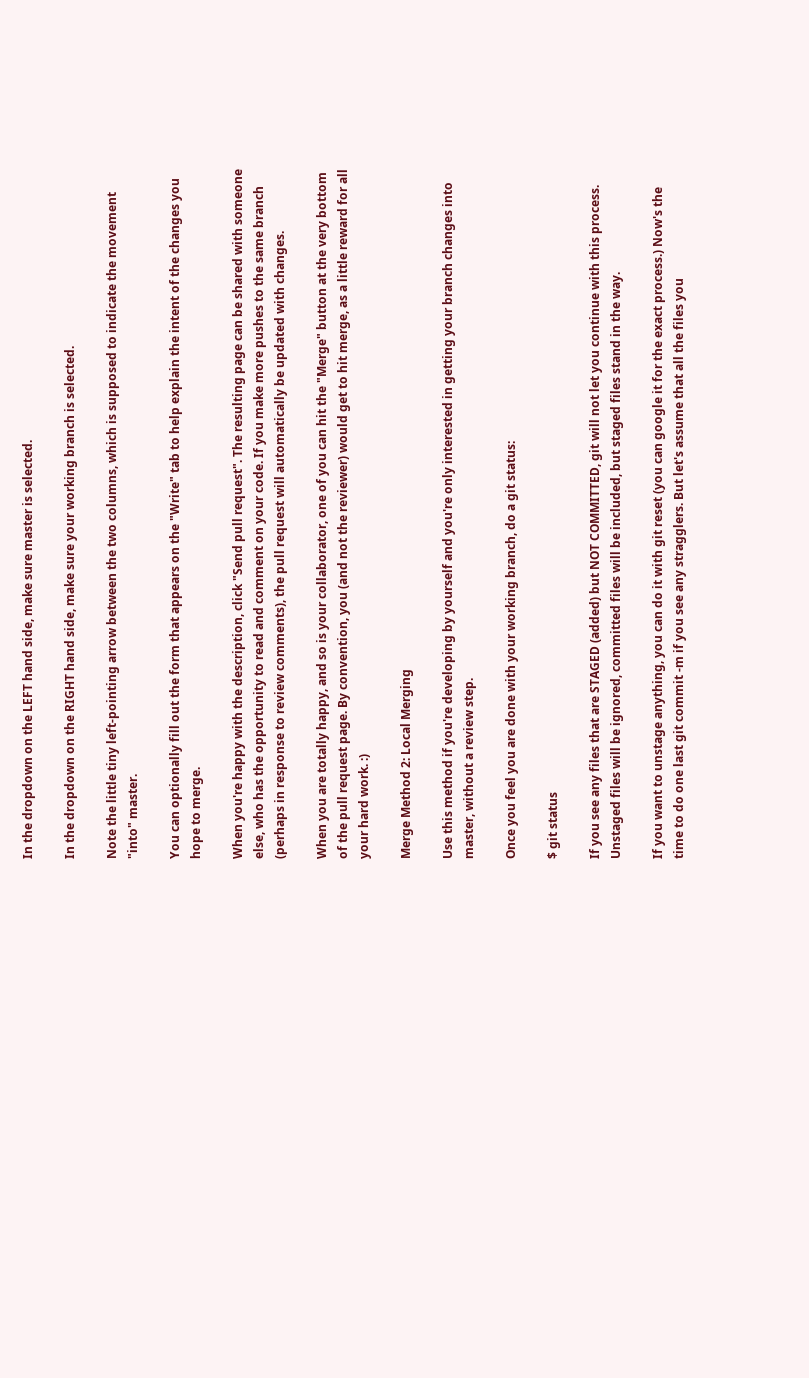In the dropdown on the LEFT hand side, make sure master is selected.

In the dropdown on the RIGHT hand side, make sure your working branch is selected.

Note the little tiny left-pointing arrow between the two columns, which is supposed to indicate the movement "into" master.

You can optionally fill out the form that appears on the "Write" tab to help explain the intent of the changes you hope to merge.

When you're happy with the description, click "Send pull request". The resulting page can be shared with someone else, who has the opportunity to read and comment on your code. If you make more pushes to the same branch (perhaps in response to review comments), the pull request will automatically be updated with changes.

When you are totally happy, and so is your collaborator, one of you can hit the "Merge" button at the very bottom of the pull request page. By convention, you (and not the reviewer) would get to hit merge, as a little reward for all your hard work. :)

Merge Method 2: Local Merging

Use this method if you're developing by yourself and you're only interested in getting your branch changes into master, without a review step.

Once you feel you are done with your working branch, do a git status:

$ git status

If you see any files that are STAGED (added) but NOT COMMITTED, git will not let you continue with this process. Unstaged files will be ignored, committed files will be included, but staged files stand in the way.

If you want to unstage anything, you can do it with git reset (you can google it for the exact process.) Now's the time to do one last git commit -m if you see any stragglers. But let's assume that all the files you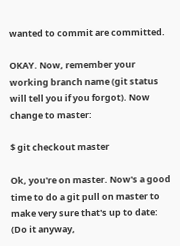wanted to commit are committed.

OKAY. Now, remember your working branch name (git status will tell you if you forgot). Now change to master:

$ git checkout master

Ok, you're on master. Now's a good time to do a git pull on master to make very sure that's up to date: (Do it anyway,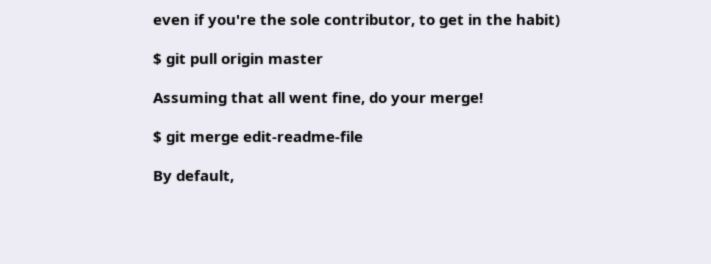even if you're the sole contributor, to get in the habit)

$ git pull origin master

Assuming that all went fine, do your merge!

$ git merge edit-readme-file

By default,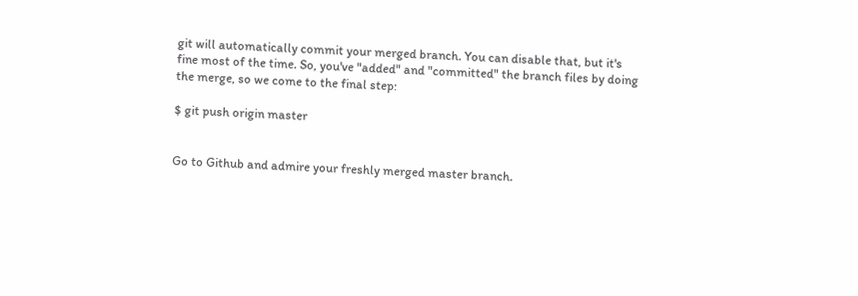git will automatically commit your merged branch. You can disable that, but it's fine most of the time. So, you've "added" and "committed" the branch files by doing the merge, so we come to the final step:

$ git push origin master


Go to Github and admire your freshly merged master branch.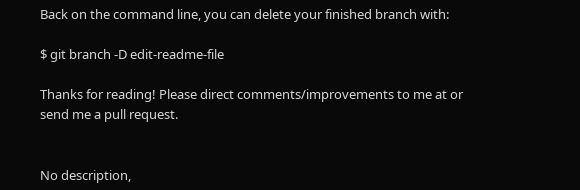Back on the command line, you can delete your finished branch with:

$ git branch -D edit-readme-file

Thanks for reading! Please direct comments/improvements to me at or send me a pull request.


No description,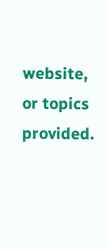website, or topics provided.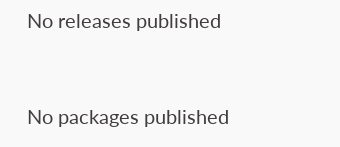No releases published


No packages published